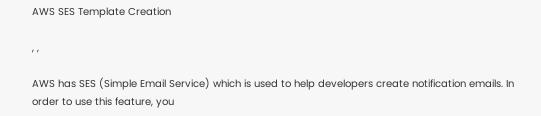AWS SES Template Creation

, ,

AWS has SES (Simple Email Service) which is used to help developers create notification emails. In order to use this feature, you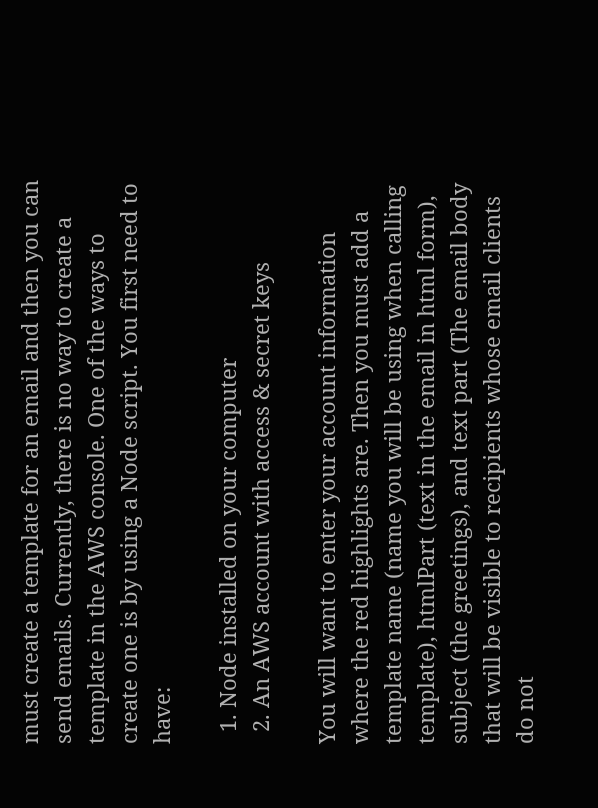must create a template for an email and then you can send emails. Currently, there is no way to create a template in the AWS console. One of the ways to create one is by using a Node script. You first need to have:

  1. Node installed on your computer
  2. An AWS account with access & secret keys

You will want to enter your account information where the red highlights are. Then you must add a template name (name you will be using when calling template), htmlPart (text in the email in html form), subject (the greetings), and text part (The email body that will be visible to recipients whose email clients do not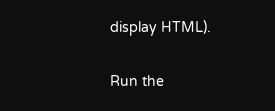display HTML).


Run the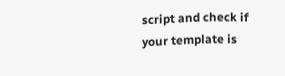script and check if your template is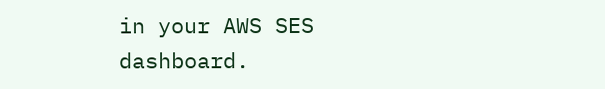in your AWS SES dashboard.